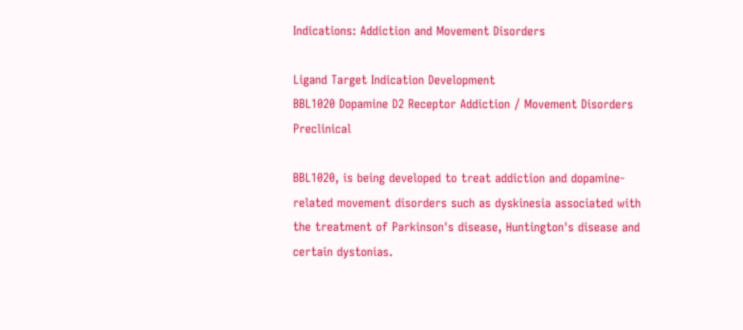Indications: Addiction and Movement Disorders

Ligand Target Indication Development
BBL1020 Dopamine D2 Receptor Addiction / Movement Disorders Preclinical

BBL1020, is being developed to treat addiction and dopamine-related movement disorders such as dyskinesia associated with the treatment of Parkinson's disease, Huntington's disease and certain dystonias.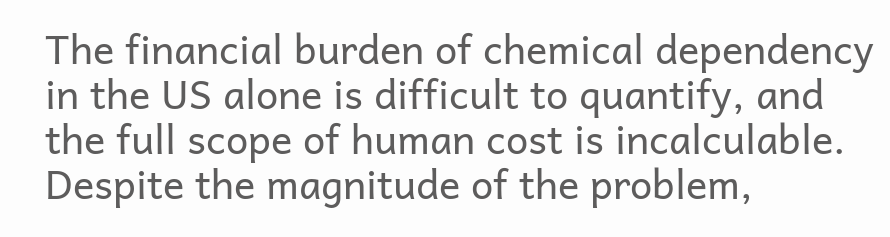The financial burden of chemical dependency in the US alone is difficult to quantify, and the full scope of human cost is incalculable. Despite the magnitude of the problem,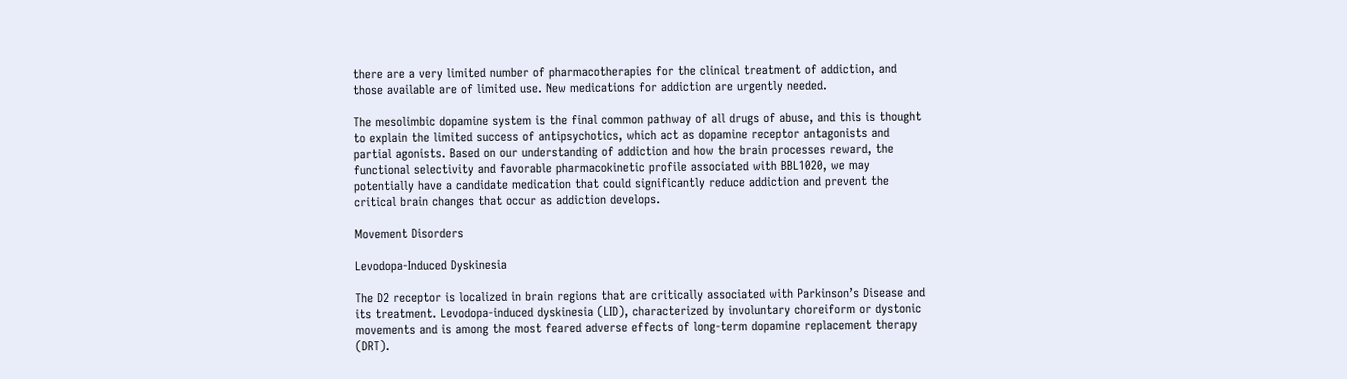there are a very limited number of pharmacotherapies for the clinical treatment of addiction, and those available are of limited use. New medications for addiction are urgently needed.

The mesolimbic dopamine system is the final common pathway of all drugs of abuse, and this is thought to explain the limited success of antipsychotics, which act as dopamine receptor antagonists and partial agonists. Based on our understanding of addiction and how the brain processes reward, the functional selectivity and favorable pharmacokinetic profile associated with BBL1020, we may potentially have a candidate medication that could significantly reduce addiction and prevent the critical brain changes that occur as addiction develops.

Movement Disorders

Levodopa-Induced Dyskinesia

The D2 receptor is localized in brain regions that are critically associated with Parkinson’s Disease and its treatment. Levodopa-induced dyskinesia (LID), characterized by involuntary choreiform or dystonic movements and is among the most feared adverse effects of long-term dopamine replacement therapy (DRT).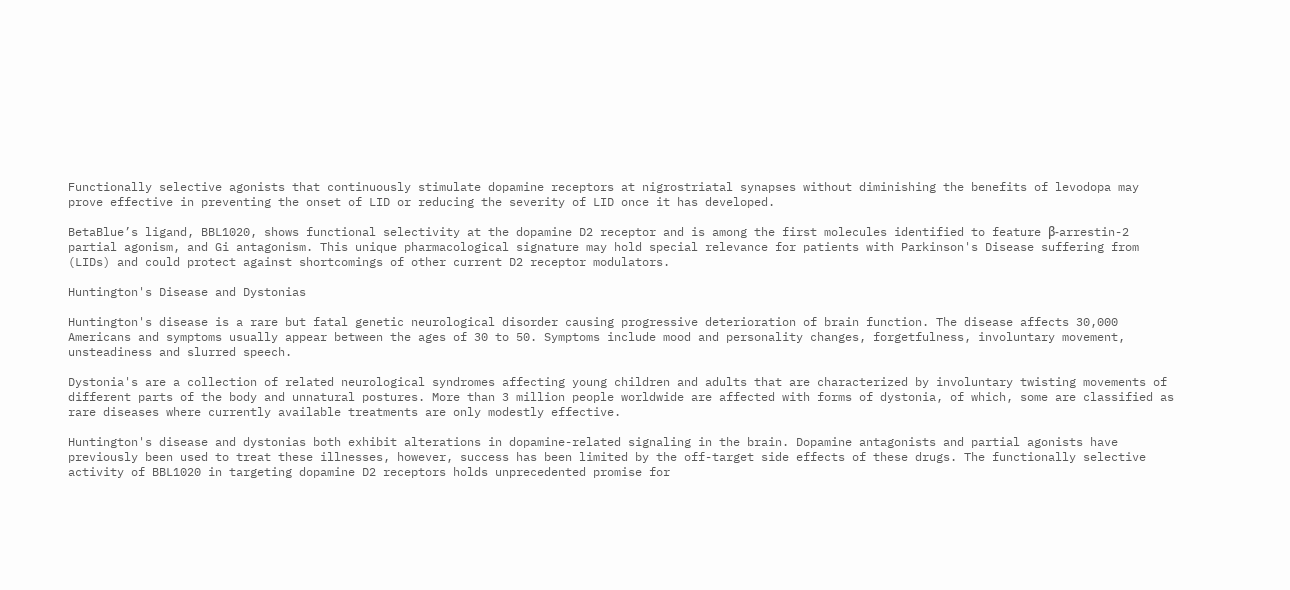Functionally selective agonists that continuously stimulate dopamine receptors at nigrostriatal synapses without diminishing the benefits of levodopa may prove effective in preventing the onset of LID or reducing the severity of LID once it has developed.

BetaBlue’s ligand, BBL1020, shows functional selectivity at the dopamine D2 receptor and is among the first molecules identified to feature β-arrestin-2 partial agonism, and Gi antagonism. This unique pharmacological signature may hold special relevance for patients with Parkinson's Disease suffering from (LIDs) and could protect against shortcomings of other current D2 receptor modulators.

Huntington's Disease and Dystonias

Huntington's disease is a rare but fatal genetic neurological disorder causing progressive deterioration of brain function. The disease affects 30,000 Americans and symptoms usually appear between the ages of 30 to 50. Symptoms include mood and personality changes, forgetfulness, involuntary movement, unsteadiness and slurred speech.

Dystonia's are a collection of related neurological syndromes affecting young children and adults that are characterized by involuntary twisting movements of different parts of the body and unnatural postures. More than 3 million people worldwide are affected with forms of dystonia, of which, some are classified as rare diseases where currently available treatments are only modestly effective.

Huntington's disease and dystonias both exhibit alterations in dopamine-related signaling in the brain. Dopamine antagonists and partial agonists have previously been used to treat these illnesses, however, success has been limited by the off-target side effects of these drugs. The functionally selective activity of BBL1020 in targeting dopamine D2 receptors holds unprecedented promise for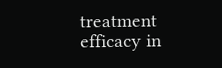treatment efficacy in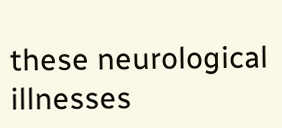these neurological illnesses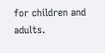for children and adults.